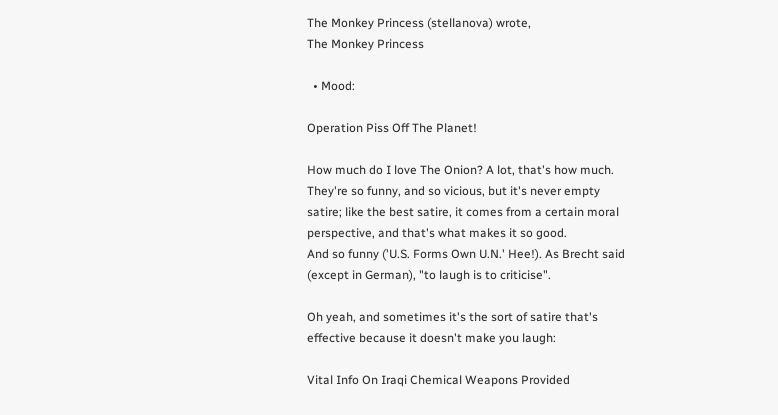The Monkey Princess (stellanova) wrote,
The Monkey Princess

  • Mood:

Operation Piss Off The Planet!

How much do I love The Onion? A lot, that's how much. They're so funny, and so vicious, but it's never empty satire; like the best satire, it comes from a certain moral perspective, and that's what makes it so good.
And so funny ('U.S. Forms Own U.N.' Hee!). As Brecht said (except in German), "to laugh is to criticise".

Oh yeah, and sometimes it's the sort of satire that's effective because it doesn't make you laugh:

Vital Info On Iraqi Chemical Weapons Provided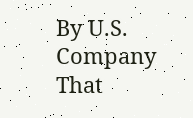By U.S. Company That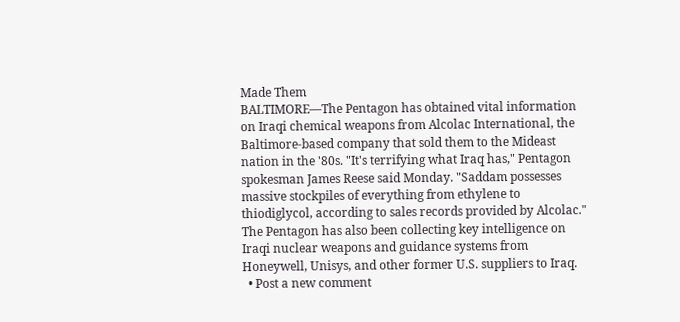Made Them
BALTIMORE—The Pentagon has obtained vital information on Iraqi chemical weapons from Alcolac International, the Baltimore-based company that sold them to the Mideast nation in the '80s. "It's terrifying what Iraq has," Pentagon spokesman James Reese said Monday. "Saddam possesses massive stockpiles of everything from ethylene to thiodiglycol, according to sales records provided by Alcolac." The Pentagon has also been collecting key intelligence on Iraqi nuclear weapons and guidance systems from Honeywell, Unisys, and other former U.S. suppliers to Iraq.
  • Post a new comment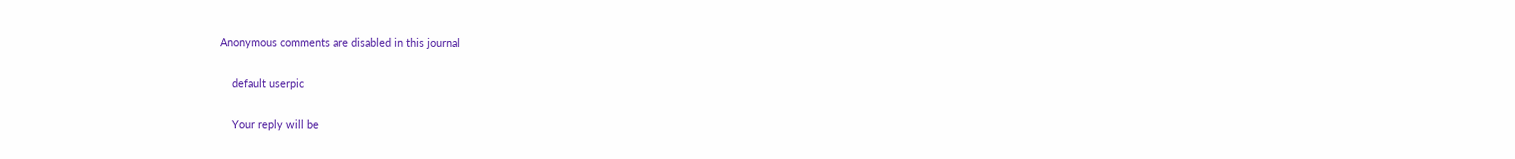Anonymous comments are disabled in this journal

    default userpic

    Your reply will be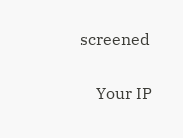screened

    Your IP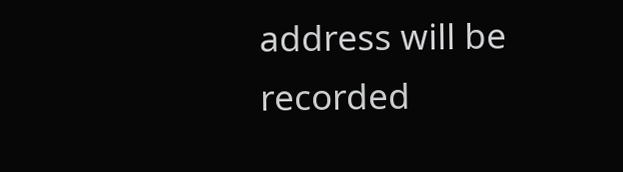address will be recorded